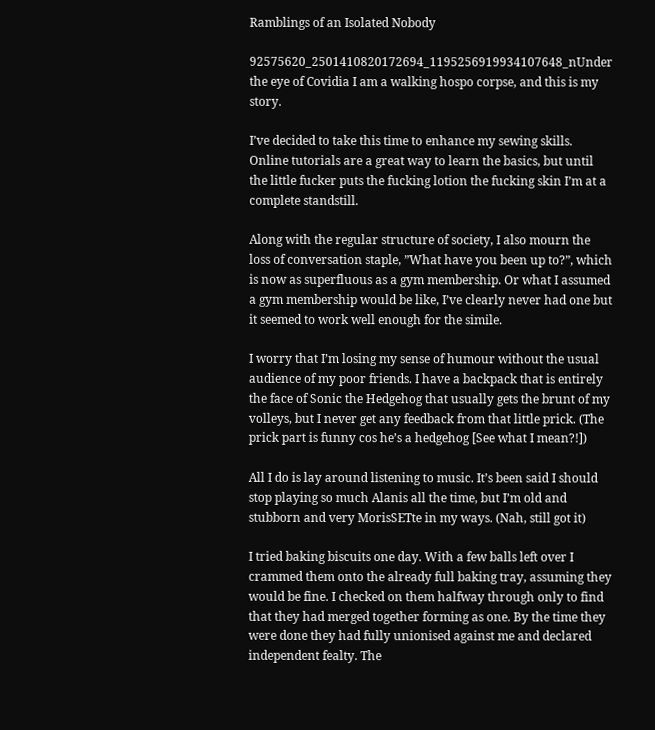Ramblings of an Isolated Nobody

92575620_2501410820172694_1195256919934107648_nUnder the eye of Covidia I am a walking hospo corpse, and this is my story.

I’ve decided to take this time to enhance my sewing skills. Online tutorials are a great way to learn the basics, but until the little fucker puts the fucking lotion the fucking skin I’m at a complete standstill.

Along with the regular structure of society, I also mourn the loss of conversation staple, ”What have you been up to?”, which is now as superfluous as a gym membership. Or what I assumed a gym membership would be like, I’ve clearly never had one but it seemed to work well enough for the simile.

I worry that I’m losing my sense of humour without the usual audience of my poor friends. I have a backpack that is entirely the face of Sonic the Hedgehog that usually gets the brunt of my volleys, but I never get any feedback from that little prick. (The prick part is funny cos he’s a hedgehog [See what I mean?!])

All I do is lay around listening to music. It’s been said I should stop playing so much Alanis all the time, but I’m old and stubborn and very MorisSETte in my ways. (Nah, still got it)

I tried baking biscuits one day. With a few balls left over I crammed them onto the already full baking tray, assuming they would be fine. I checked on them halfway through only to find that they had merged together forming as one. By the time they were done they had fully unionised against me and declared independent fealty. The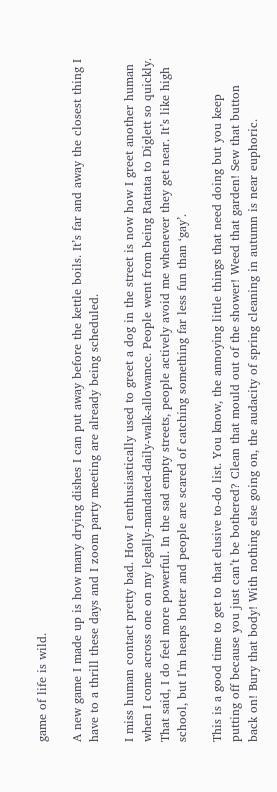game of life is wild.

A new game I made up is how many drying dishes I can put away before the kettle boils. It’s far and away the closest thing I have to a thrill these days and I zoom party meeting are already being scheduled.

I miss human contact pretty bad. How I enthusiastically used to greet a dog in the street is now how I greet another human when I come across one on my legally-mandated-daily-walk-allowance. People went from being Rattata to Diglett so quickly. That said, I do feel more powerful. In the sad empty streets, people actively avoid me whenever they get near. It’s like high school, but I’m heaps hotter and people are scared of catching something far less fun than ‘gay’.

This is a good time to get to that elusive to-do list. You know, the annoying little things that need doing but you keep putting off because you just can’t be bothered? Clean that mould out of the shower! Weed that garden! Sew that button back on! Bury that body! With nothing else going on, the audacity of spring cleaning in autumn is near euphoric.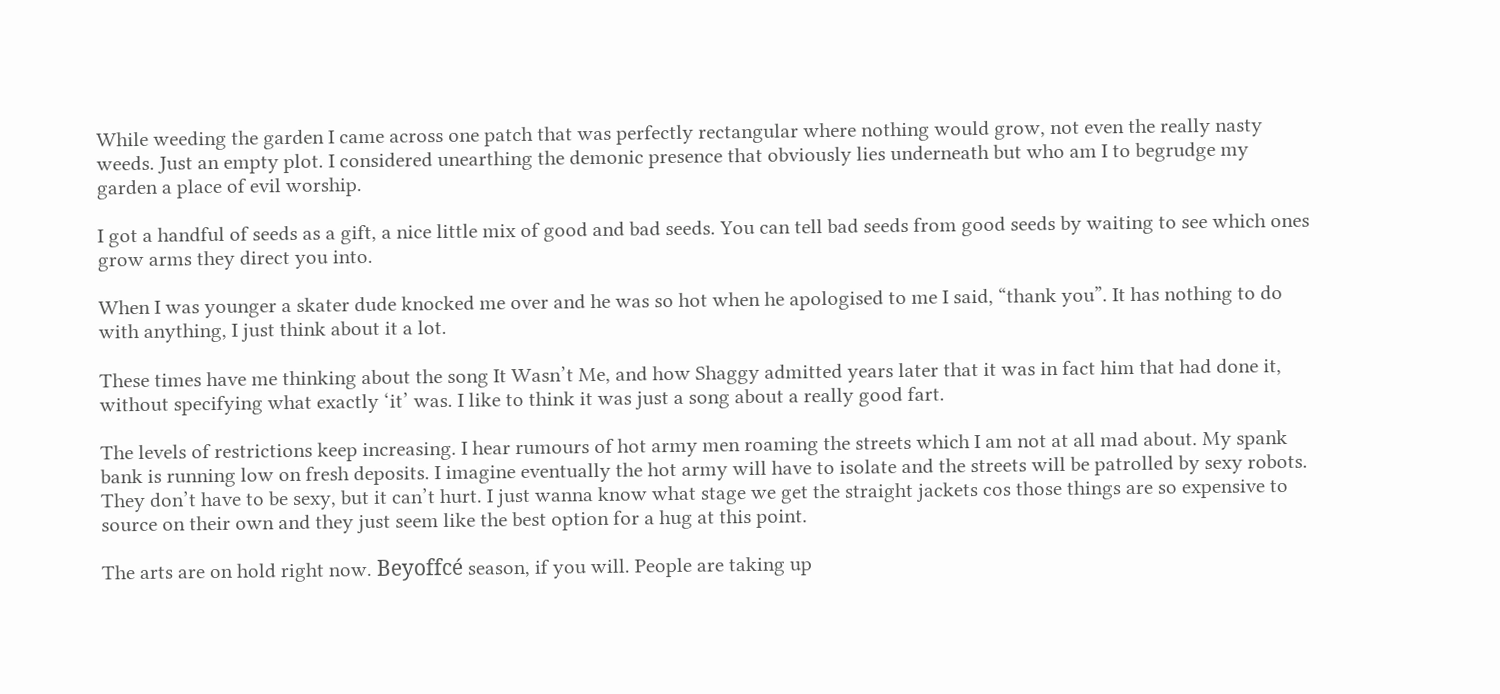While weeding the garden I came across one patch that was perfectly rectangular where nothing would grow, not even the really nasty weeds. Just an empty plot. I considered unearthing the demonic presence that obviously lies underneath but who am I to begrudge my garden a place of evil worship.

I got a handful of seeds as a gift, a nice little mix of good and bad seeds. You can tell bad seeds from good seeds by waiting to see which ones grow arms they direct you into.

When I was younger a skater dude knocked me over and he was so hot when he apologised to me I said, “thank you”. It has nothing to do with anything, I just think about it a lot.

These times have me thinking about the song It Wasn’t Me, and how Shaggy admitted years later that it was in fact him that had done it, without specifying what exactly ‘it’ was. I like to think it was just a song about a really good fart.

The levels of restrictions keep increasing. I hear rumours of hot army men roaming the streets which I am not at all mad about. My spank bank is running low on fresh deposits. I imagine eventually the hot army will have to isolate and the streets will be patrolled by sexy robots. They don’t have to be sexy, but it can’t hurt. I just wanna know what stage we get the straight jackets cos those things are so expensive to source on their own and they just seem like the best option for a hug at this point.

The arts are on hold right now. Beyoffcé season, if you will. People are taking up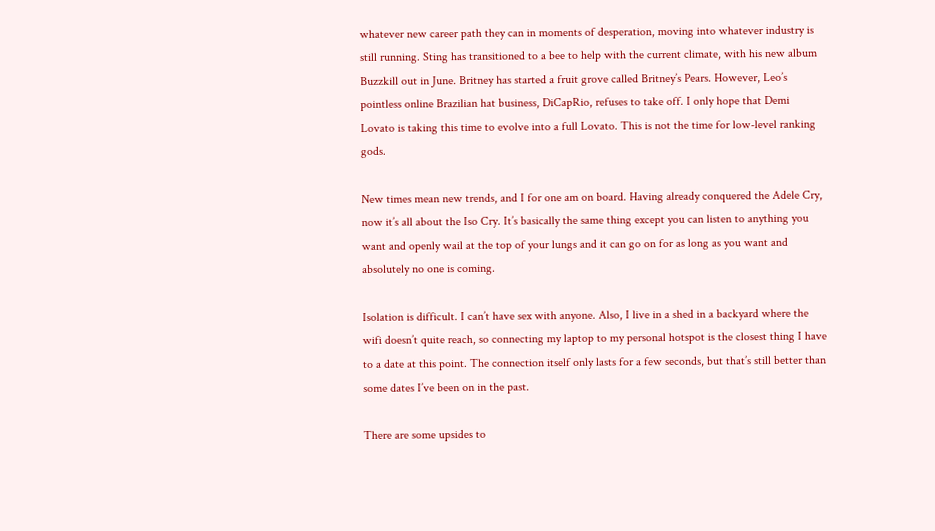whatever new career path they can in moments of desperation, moving into whatever industry is still running. Sting has transitioned to a bee to help with the current climate, with his new album Buzzkill out in June. Britney has started a fruit grove called Britney’s Pears. However, Leo’s pointless online Brazilian hat business, DiCapRio, refuses to take off. I only hope that Demi Lovato is taking this time to evolve into a full Lovato. This is not the time for low-level ranking gods.

New times mean new trends, and I for one am on board. Having already conquered the Adele Cry, now it’s all about the Iso Cry. It’s basically the same thing except you can listen to anything you want and openly wail at the top of your lungs and it can go on for as long as you want and absolutely no one is coming.

Isolation is difficult. I can’t have sex with anyone. Also, I live in a shed in a backyard where the wifi doesn’t quite reach, so connecting my laptop to my personal hotspot is the closest thing I have to a date at this point. The connection itself only lasts for a few seconds, but that’s still better than some dates I’ve been on in the past.

There are some upsides to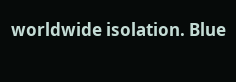worldwide isolation. Blue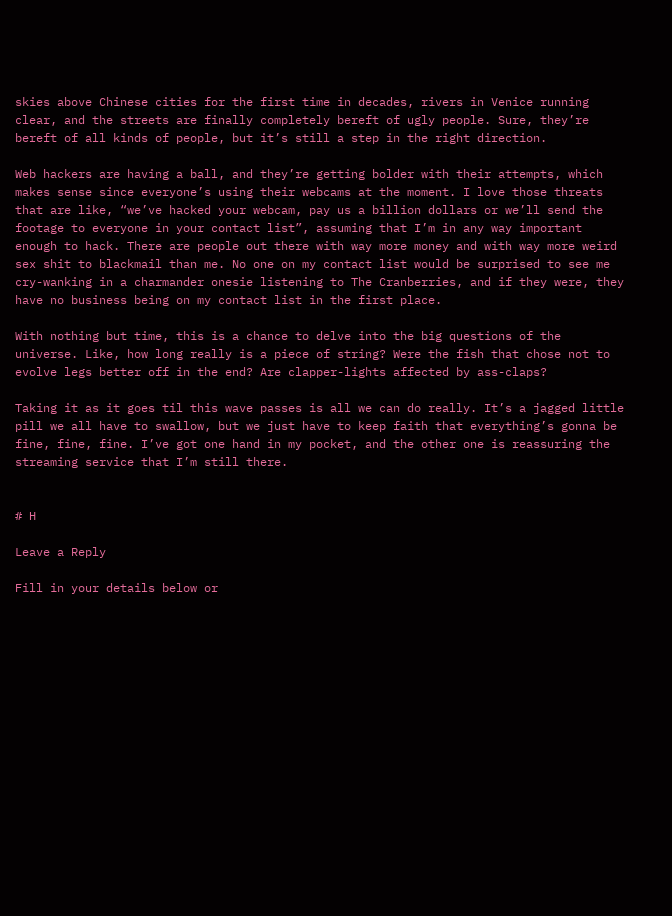skies above Chinese cities for the first time in decades, rivers in Venice running clear, and the streets are finally completely bereft of ugly people. Sure, they’re bereft of all kinds of people, but it’s still a step in the right direction.

Web hackers are having a ball, and they’re getting bolder with their attempts, which makes sense since everyone’s using their webcams at the moment. I love those threats that are like, “we’ve hacked your webcam, pay us a billion dollars or we’ll send the footage to everyone in your contact list”, assuming that I’m in any way important enough to hack. There are people out there with way more money and with way more weird sex shit to blackmail than me. No one on my contact list would be surprised to see me cry-wanking in a charmander onesie listening to The Cranberries, and if they were, they have no business being on my contact list in the first place.

With nothing but time, this is a chance to delve into the big questions of the universe. Like, how long really is a piece of string? Were the fish that chose not to evolve legs better off in the end? Are clapper-lights affected by ass-claps?

Taking it as it goes til this wave passes is all we can do really. It’s a jagged little pill we all have to swallow, but we just have to keep faith that everything’s gonna be fine, fine, fine. I’ve got one hand in my pocket, and the other one is reassuring the streaming service that I’m still there.


# H

Leave a Reply

Fill in your details below or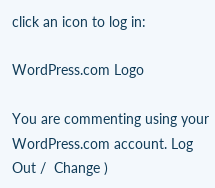click an icon to log in:

WordPress.com Logo

You are commenting using your WordPress.com account. Log Out /  Change )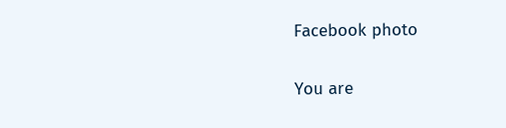Facebook photo

You are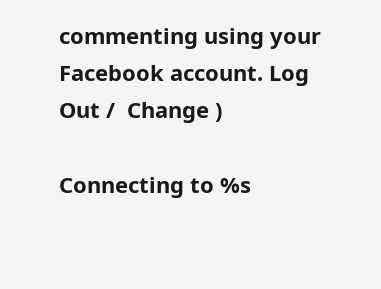commenting using your Facebook account. Log Out /  Change )

Connecting to %s